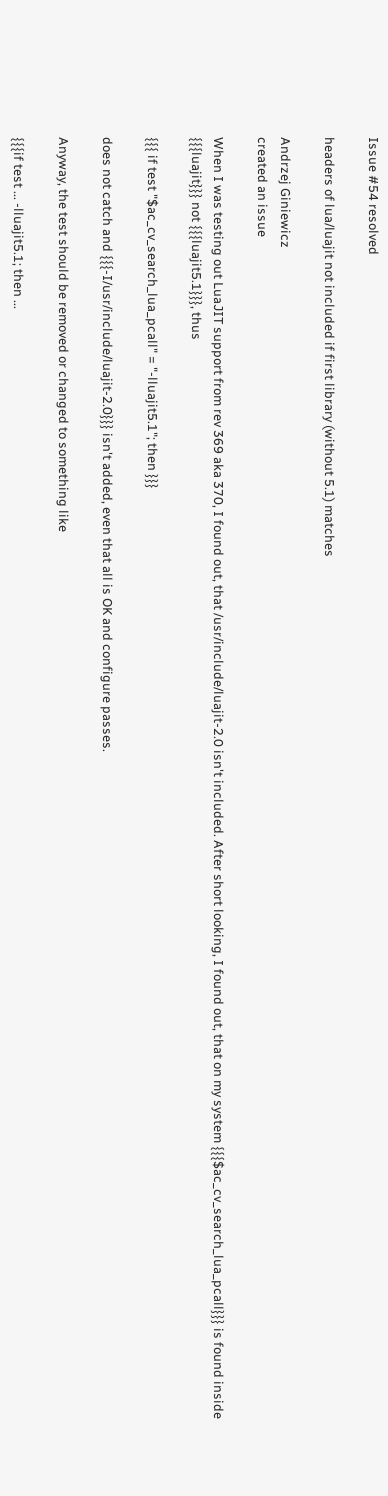Issue #54 resolved

headers of lua/luajit not included if first library (without 5.1) matches

Andrzej Giniewicz
created an issue

When I was testing out LuaJIT support from rev 369 aka 370, I found out, that /usr/include/luajit-2.0 isn't included. After short looking, I found out, that on my system {{{$ac_cv_search_lua_pcall}}} is found inside {{{luajit}}} not {{{luajit5.1}}}, thus

{{{ if test "$ac_cv_search_lua_pcall" = "-lluajit5.1"; then }}}

does not catch and {{{-I/usr/include/luajit-2.0}}} isn't added, even that all is OK and configure passes.

Anyway, the test should be removed or changed to something like

{{{if test ... -lluajit5.1; then ...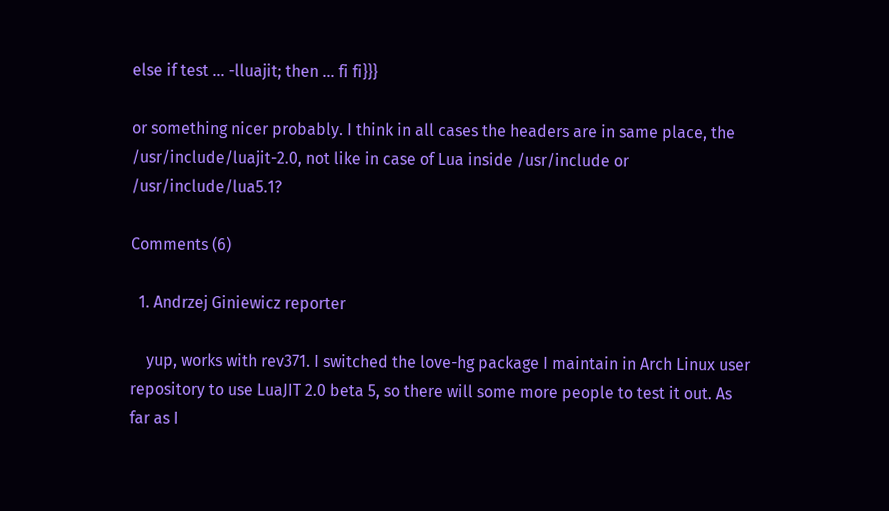else if test ... -lluajit; then ... fi fi}}}

or something nicer probably. I think in all cases the headers are in same place, the /usr/include/luajit-2.0, not like in case of Lua inside /usr/include or /usr/include/lua5.1?

Comments (6)

  1. Andrzej Giniewicz reporter

    yup, works with rev371. I switched the love-hg package I maintain in Arch Linux user repository to use LuaJIT 2.0 beta 5, so there will some more people to test it out. As far as I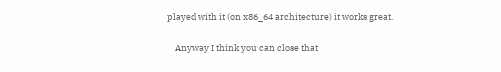played with it (on x86_64 architecture) it works great.

    Anyway I think you can close that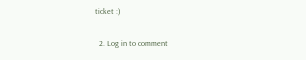ticket :)

  2. Log in to comment